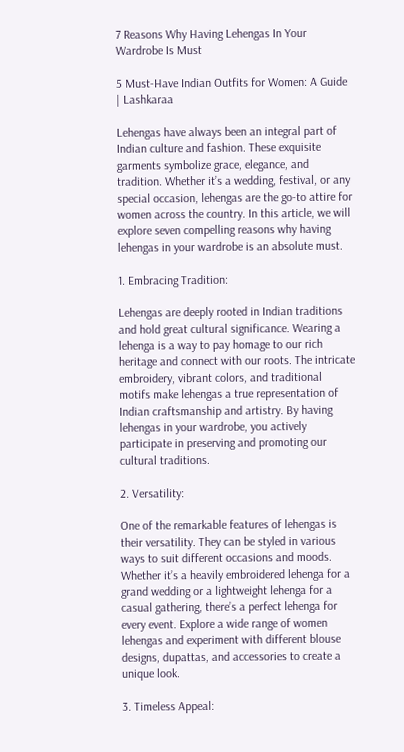7 Reasons Why Having Lehengas In Your Wardrobe Is Must

5 Must-Have Indian Outfits for Women: A Guide | Lashkaraa

Lehengas have always been an integral part of Indian culture and fashion. These exquisite garments symbolize grace, elegance, and tradition. Whether it’s a wedding, festival, or any special occasion, lehengas are the go-to attire for women across the country. In this article, we will explore seven compelling reasons why having lehengas in your wardrobe is an absolute must.

1. Embracing Tradition:

Lehengas are deeply rooted in Indian traditions and hold great cultural significance. Wearing a lehenga is a way to pay homage to our rich heritage and connect with our roots. The intricate embroidery, vibrant colors, and traditional motifs make lehengas a true representation of Indian craftsmanship and artistry. By having lehengas in your wardrobe, you actively participate in preserving and promoting our cultural traditions.

2. Versatility:

One of the remarkable features of lehengas is their versatility. They can be styled in various ways to suit different occasions and moods. Whether it’s a heavily embroidered lehenga for a grand wedding or a lightweight lehenga for a casual gathering, there’s a perfect lehenga for every event. Explore a wide range of women lehengas and experiment with different blouse designs, dupattas, and accessories to create a unique look.

3. Timeless Appeal: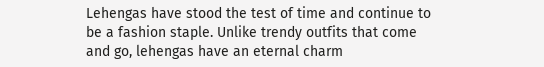Lehengas have stood the test of time and continue to be a fashion staple. Unlike trendy outfits that come and go, lehengas have an eternal charm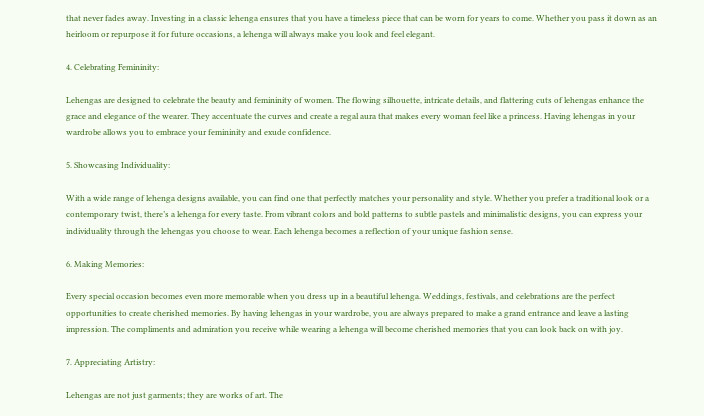that never fades away. Investing in a classic lehenga ensures that you have a timeless piece that can be worn for years to come. Whether you pass it down as an heirloom or repurpose it for future occasions, a lehenga will always make you look and feel elegant.

4. Celebrating Femininity:

Lehengas are designed to celebrate the beauty and femininity of women. The flowing silhouette, intricate details, and flattering cuts of lehengas enhance the grace and elegance of the wearer. They accentuate the curves and create a regal aura that makes every woman feel like a princess. Having lehengas in your wardrobe allows you to embrace your femininity and exude confidence.

5. Showcasing Individuality:

With a wide range of lehenga designs available, you can find one that perfectly matches your personality and style. Whether you prefer a traditional look or a contemporary twist, there’s a lehenga for every taste. From vibrant colors and bold patterns to subtle pastels and minimalistic designs, you can express your individuality through the lehengas you choose to wear. Each lehenga becomes a reflection of your unique fashion sense.

6. Making Memories:

Every special occasion becomes even more memorable when you dress up in a beautiful lehenga. Weddings, festivals, and celebrations are the perfect opportunities to create cherished memories. By having lehengas in your wardrobe, you are always prepared to make a grand entrance and leave a lasting impression. The compliments and admiration you receive while wearing a lehenga will become cherished memories that you can look back on with joy.

7. Appreciating Artistry:

Lehengas are not just garments; they are works of art. The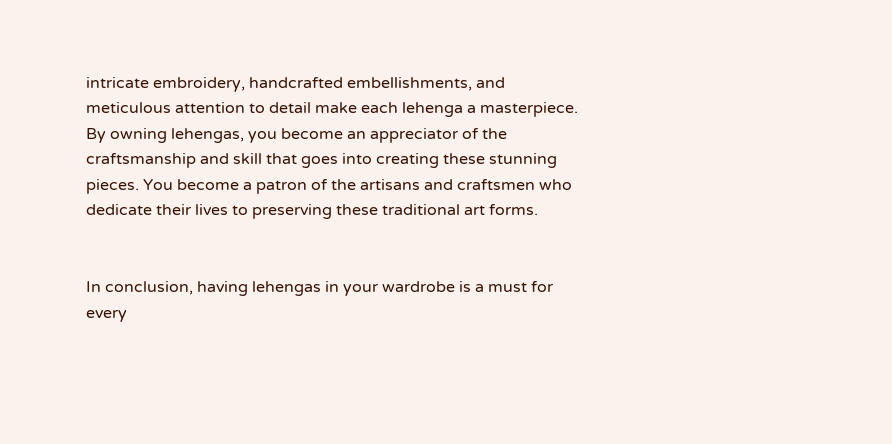intricate embroidery, handcrafted embellishments, and meticulous attention to detail make each lehenga a masterpiece. By owning lehengas, you become an appreciator of the craftsmanship and skill that goes into creating these stunning pieces. You become a patron of the artisans and craftsmen who dedicate their lives to preserving these traditional art forms.


In conclusion, having lehengas in your wardrobe is a must for every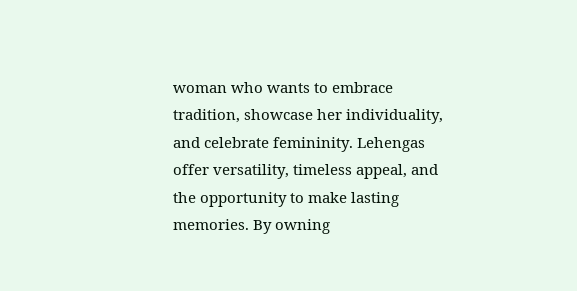woman who wants to embrace tradition, showcase her individuality, and celebrate femininity. Lehengas offer versatility, timeless appeal, and the opportunity to make lasting memories. By owning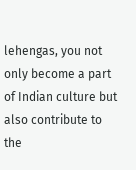lehengas, you not only become a part of Indian culture but also contribute to the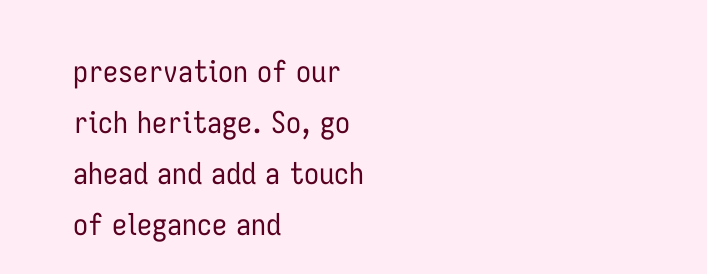preservation of our rich heritage. So, go ahead and add a touch of elegance and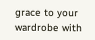grace to your wardrobe with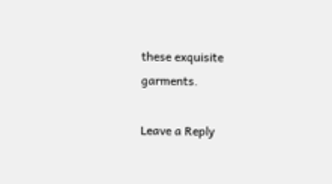these exquisite garments.

Leave a Reply